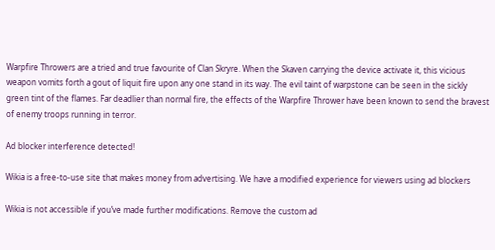Warpfire Throwers are a tried and true favourite of Clan Skryre. When the Skaven carrying the device activate it, this vicious weapon vomits forth a gout of liquit fire upon any one stand in its way. The evil taint of warpstone can be seen in the sickly green tint of the flames. Far deadlier than normal fire, the effects of the Warpfire Thrower have been known to send the bravest of enemy troops running in terror.

Ad blocker interference detected!

Wikia is a free-to-use site that makes money from advertising. We have a modified experience for viewers using ad blockers

Wikia is not accessible if you’ve made further modifications. Remove the custom ad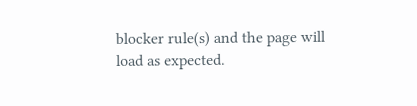blocker rule(s) and the page will load as expected.